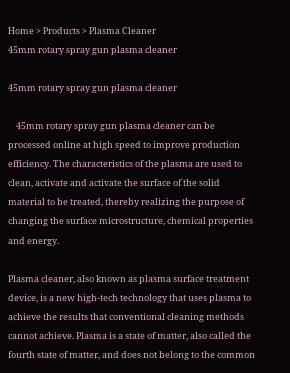Home > Products > Plasma Cleaner
45mm rotary spray gun plasma cleaner

45mm rotary spray gun plasma cleaner

    45mm rotary spray gun plasma cleaner can be processed online at high speed to improve production efficiency. The characteristics of the plasma are used to clean, activate and activate the surface of the solid material to be treated, thereby realizing the purpose of changing the surface microstructure, chemical properties and energy.

Plasma cleaner, also known as plasma surface treatment device, is a new high-tech technology that uses plasma to achieve the results that conventional cleaning methods cannot achieve. Plasma is a state of matter, also called the fourth state of matter, and does not belong to the common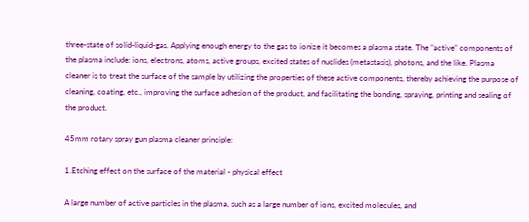three-state of solid-liquid-gas. Applying enough energy to the gas to ionize it becomes a plasma state. The "active" components of the plasma include: ions, electrons, atoms, active groups, excited states of nuclides (metastasis), photons, and the like. Plasma cleaner is to treat the surface of the sample by utilizing the properties of these active components, thereby achieving the purpose of cleaning, coating, etc., improving the surface adhesion of the product, and facilitating the bonding, spraying, printing and sealing of the product.

45mm rotary spray gun plasma cleaner principle:

1.Etching effect on the surface of the material - physical effect

A large number of active particles in the plasma, such as a large number of ions, excited molecules, and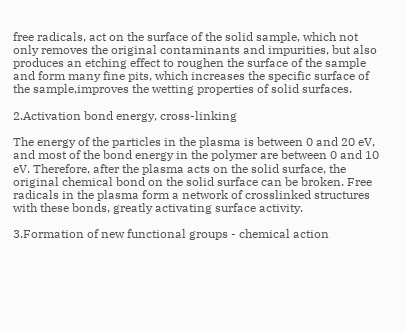free radicals, act on the surface of the solid sample, which not only removes the original contaminants and impurities, but also produces an etching effect to roughen the surface of the sample and form many fine pits, which increases the specific surface of the sample,improves the wetting properties of solid surfaces.

2.Activation bond energy, cross-linking

The energy of the particles in the plasma is between 0 and 20 eV, and most of the bond energy in the polymer are between 0 and 10 eV. Therefore, after the plasma acts on the solid surface, the original chemical bond on the solid surface can be broken. Free radicals in the plasma form a network of crosslinked structures with these bonds, greatly activating surface activity.

3.Formation of new functional groups - chemical action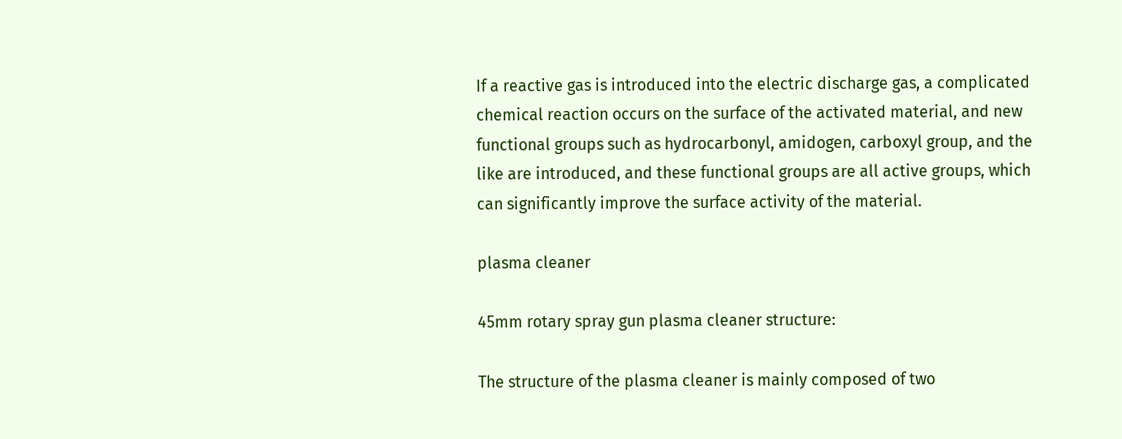If a reactive gas is introduced into the electric discharge gas, a complicated chemical reaction occurs on the surface of the activated material, and new functional groups such as hydrocarbonyl, amidogen, carboxyl group, and the like are introduced, and these functional groups are all active groups, which can significantly improve the surface activity of the material.

plasma cleaner

45mm rotary spray gun plasma cleaner structure:

The structure of the plasma cleaner is mainly composed of two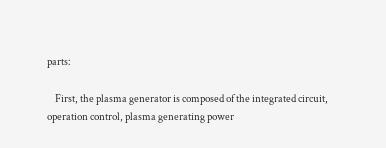parts:

    First, the plasma generator is composed of the integrated circuit, operation control, plasma generating power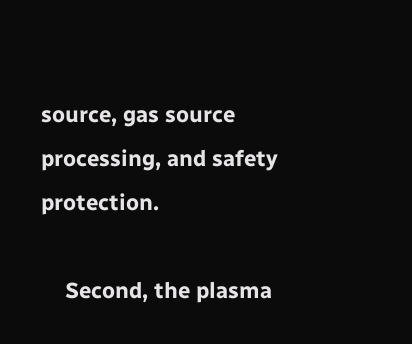source, gas source processing, and safety protection.

    Second, the plasma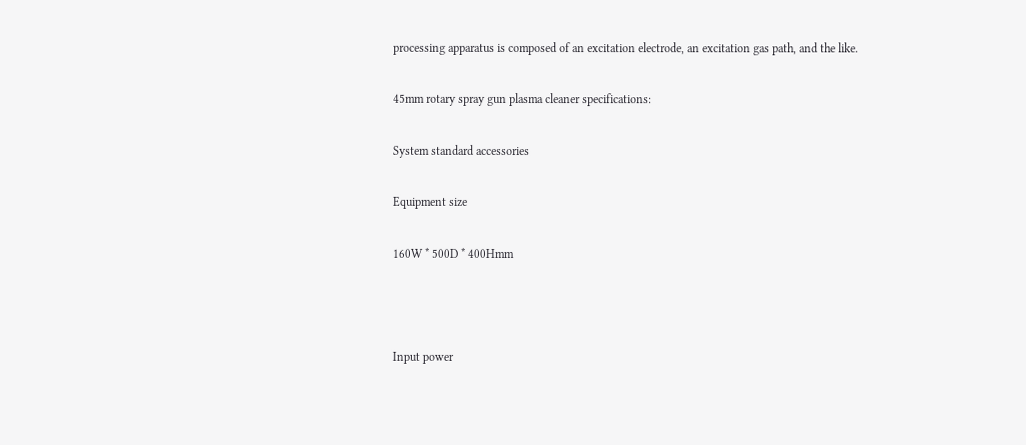processing apparatus is composed of an excitation electrode, an excitation gas path, and the like.

45mm rotary spray gun plasma cleaner specifications:

System standard accessories

Equipment size

160W * 500D * 400Hmm



Input power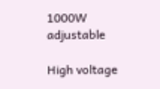1000W adjustable

High voltage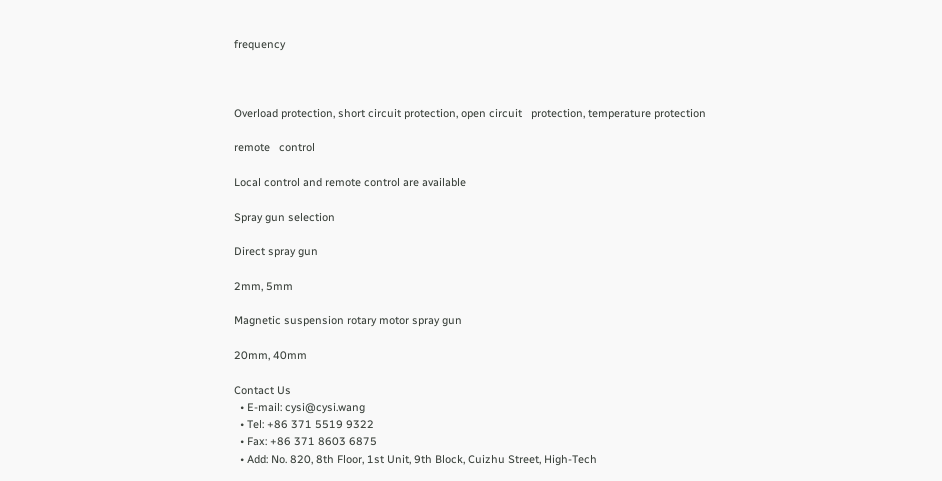frequency



Overload protection, short circuit protection, open circuit   protection, temperature protection

remote   control

Local control and remote control are available

Spray gun selection

Direct spray gun

2mm, 5mm

Magnetic suspension rotary motor spray gun

20mm, 40mm

Contact Us
  • E-mail: cysi@cysi.wang
  • Tel: +86 371 5519 9322
  • Fax: +86 371 8603 6875
  • Add: No. 820, 8th Floor, 1st Unit, 9th Block, Cuizhu Street, High-Tech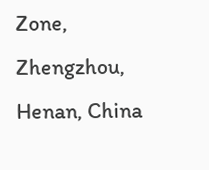Zone, Zhengzhou, Henan, China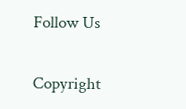Follow Us

Copyright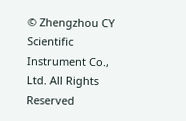© Zhengzhou CY Scientific Instrument Co., Ltd. All Rights Reserved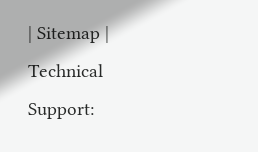| Sitemap |       Technical Support: